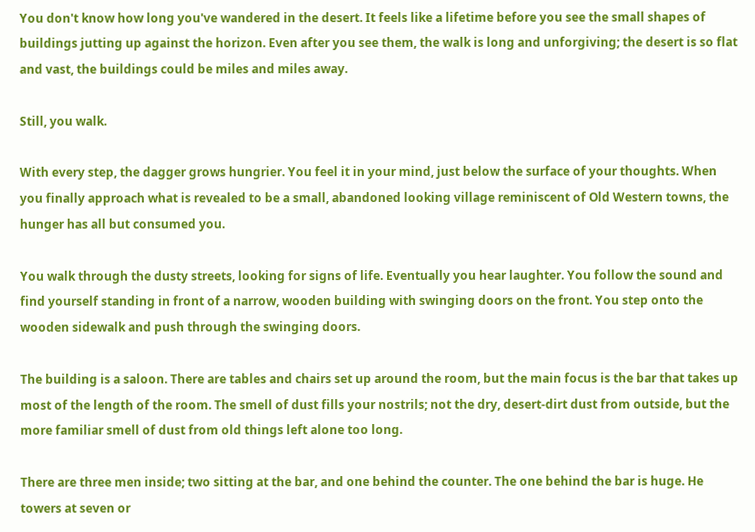You don't know how long you've wandered in the desert. It feels like a lifetime before you see the small shapes of buildings jutting up against the horizon. Even after you see them, the walk is long and unforgiving; the desert is so flat and vast, the buildings could be miles and miles away.

Still, you walk.

With every step, the dagger grows hungrier. You feel it in your mind, just below the surface of your thoughts. When you finally approach what is revealed to be a small, abandoned looking village reminiscent of Old Western towns, the hunger has all but consumed you.

You walk through the dusty streets, looking for signs of life. Eventually you hear laughter. You follow the sound and find yourself standing in front of a narrow, wooden building with swinging doors on the front. You step onto the wooden sidewalk and push through the swinging doors.

The building is a saloon. There are tables and chairs set up around the room, but the main focus is the bar that takes up most of the length of the room. The smell of dust fills your nostrils; not the dry, desert-dirt dust from outside, but the more familiar smell of dust from old things left alone too long.

There are three men inside; two sitting at the bar, and one behind the counter. The one behind the bar is huge. He towers at seven or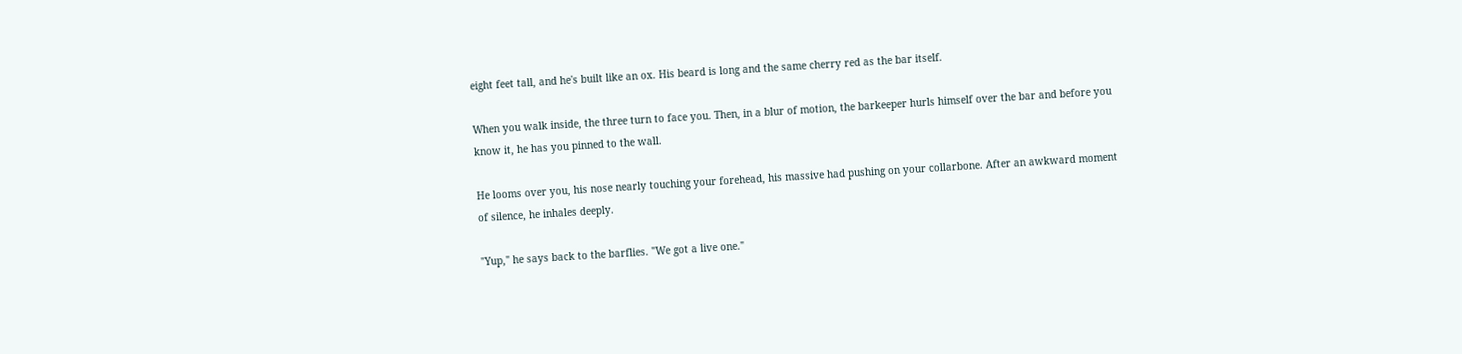eight feet tall, and he's built like an ox. His beard is long and the same cherry red as the bar itself.

When you walk inside, the three turn to face you. Then, in a blur of motion, the barkeeper hurls himself over the bar and before you know it, he has you pinned to the wall.

He looms over you, his nose nearly touching your forehead, his massive had pushing on your collarbone. After an awkward moment of silence, he inhales deeply.

"Yup," he says back to the barflies. "We got a live one."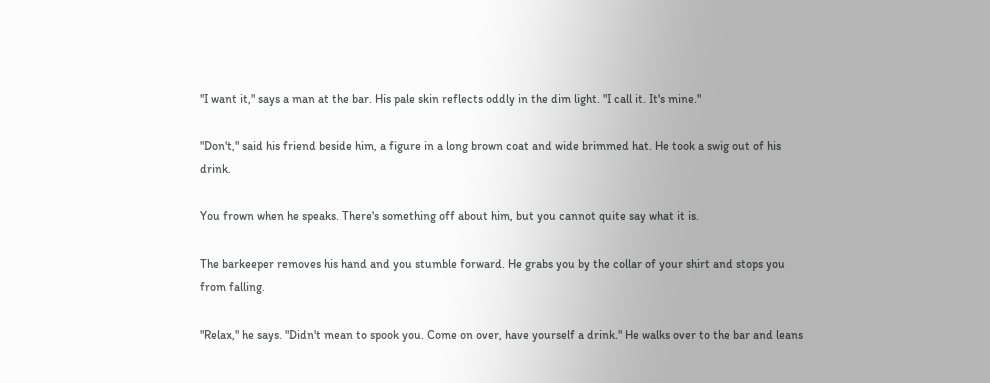"I want it," says a man at the bar. His pale skin reflects oddly in the dim light. "I call it. It's mine."

"Don't," said his friend beside him, a figure in a long brown coat and wide brimmed hat. He took a swig out of his drink.

You frown when he speaks. There's something off about him, but you cannot quite say what it is.

The barkeeper removes his hand and you stumble forward. He grabs you by the collar of your shirt and stops you from falling.

"Relax," he says. "Didn't mean to spook you. Come on over, have yourself a drink." He walks over to the bar and leans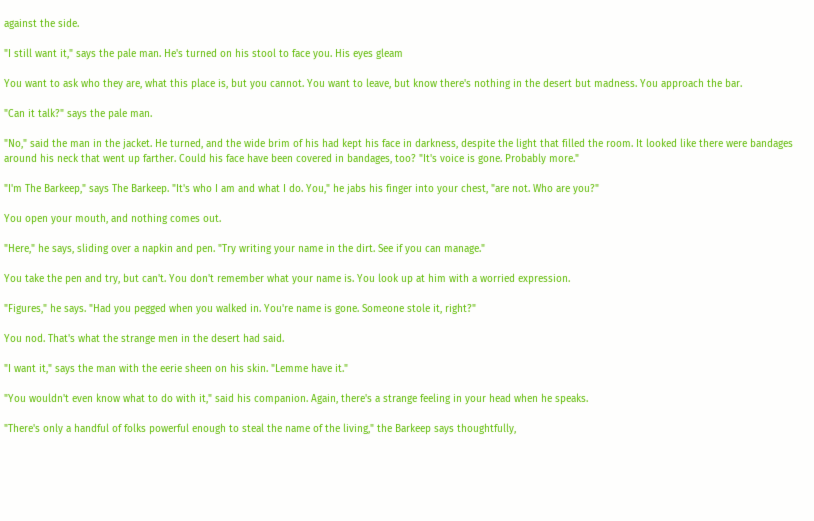against the side.

"I still want it," says the pale man. He's turned on his stool to face you. His eyes gleam

You want to ask who they are, what this place is, but you cannot. You want to leave, but know there's nothing in the desert but madness. You approach the bar.

"Can it talk?" says the pale man.

"No," said the man in the jacket. He turned, and the wide brim of his had kept his face in darkness, despite the light that filled the room. It looked like there were bandages around his neck that went up farther. Could his face have been covered in bandages, too? "It's voice is gone. Probably more."

"I'm The Barkeep," says The Barkeep. "It's who I am and what I do. You," he jabs his finger into your chest, "are not. Who are you?"

You open your mouth, and nothing comes out.

"Here," he says, sliding over a napkin and pen. "Try writing your name in the dirt. See if you can manage."

You take the pen and try, but can't. You don't remember what your name is. You look up at him with a worried expression.

"Figures," he says. "Had you pegged when you walked in. You're name is gone. Someone stole it, right?"

You nod. That's what the strange men in the desert had said.

"I want it," says the man with the eerie sheen on his skin. "Lemme have it."

"You wouldn't even know what to do with it," said his companion. Again, there's a strange feeling in your head when he speaks.

"There's only a handful of folks powerful enough to steal the name of the living," the Barkeep says thoughtfully,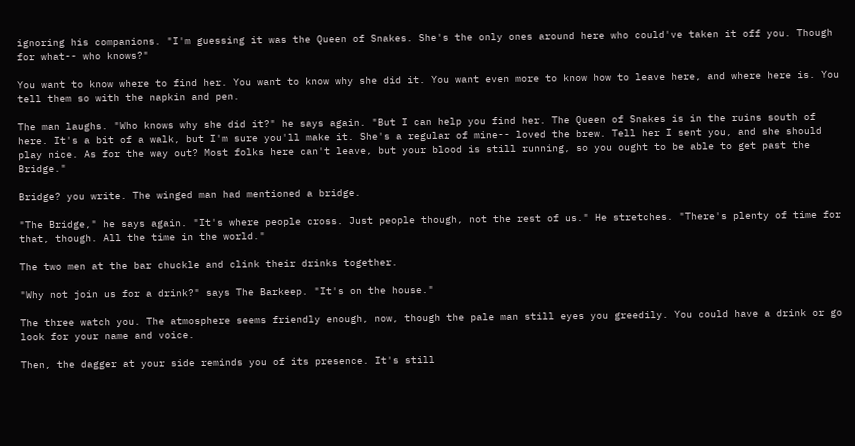ignoring his companions. "I'm guessing it was the Queen of Snakes. She's the only ones around here who could've taken it off you. Though for what-- who knows?"

You want to know where to find her. You want to know why she did it. You want even more to know how to leave here, and where here is. You tell them so with the napkin and pen.

The man laughs. "Who knows why she did it?" he says again. "But I can help you find her. The Queen of Snakes is in the ruins south of here. It's a bit of a walk, but I'm sure you'll make it. She's a regular of mine-- loved the brew. Tell her I sent you, and she should play nice. As for the way out? Most folks here can't leave, but your blood is still running, so you ought to be able to get past the Bridge."

Bridge? you write. The winged man had mentioned a bridge.

"The Bridge," he says again. "It's where people cross. Just people though, not the rest of us." He stretches. "There's plenty of time for that, though. All the time in the world."

The two men at the bar chuckle and clink their drinks together.

"Why not join us for a drink?" says The Barkeep. "It's on the house."

The three watch you. The atmosphere seems friendly enough, now, though the pale man still eyes you greedily. You could have a drink or go look for your name and voice.

Then, the dagger at your side reminds you of its presence. It's still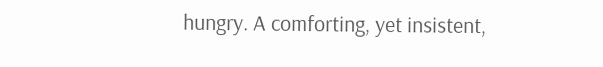hungry. A comforting, yet insistent,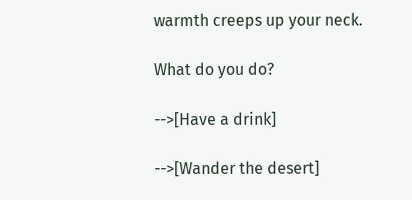warmth creeps up your neck.

What do you do?

-->[Have a drink]

-->[Wander the desert]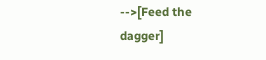-->[Feed the dagger]